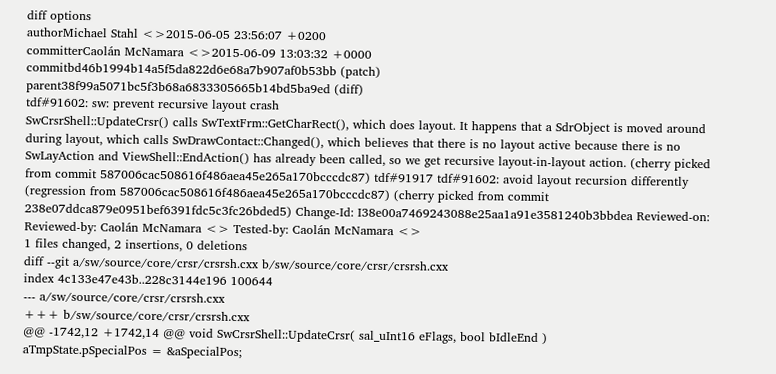diff options
authorMichael Stahl <>2015-06-05 23:56:07 +0200
committerCaolán McNamara <>2015-06-09 13:03:32 +0000
commitbd46b1994b14a5f5da822d6e68a7b907af0b53bb (patch)
parent38f99a5071bc5f3b68a6833305665b14bd5ba9ed (diff)
tdf#91602: sw: prevent recursive layout crash
SwCrsrShell::UpdateCrsr() calls SwTextFrm::GetCharRect(), which does layout. It happens that a SdrObject is moved around during layout, which calls SwDrawContact::Changed(), which believes that there is no layout active because there is no SwLayAction and ViewShell::EndAction() has already been called, so we get recursive layout-in-layout action. (cherry picked from commit 587006cac508616f486aea45e265a170bcccdc87) tdf#91917 tdf#91602: avoid layout recursion differently (regression from 587006cac508616f486aea45e265a170bcccdc87) (cherry picked from commit 238e07ddca879e0951bef6391fdc5c3fc26bded5) Change-Id: I38e00a7469243088e25aa1a91e3581240b3bbdea Reviewed-on: Reviewed-by: Caolán McNamara <> Tested-by: Caolán McNamara <>
1 files changed, 2 insertions, 0 deletions
diff --git a/sw/source/core/crsr/crsrsh.cxx b/sw/source/core/crsr/crsrsh.cxx
index 4c133e47e43b..228c3144e196 100644
--- a/sw/source/core/crsr/crsrsh.cxx
+++ b/sw/source/core/crsr/crsrsh.cxx
@@ -1742,12 +1742,14 @@ void SwCrsrShell::UpdateCrsr( sal_uInt16 eFlags, bool bIdleEnd )
aTmpState.pSpecialPos = &aSpecialPos;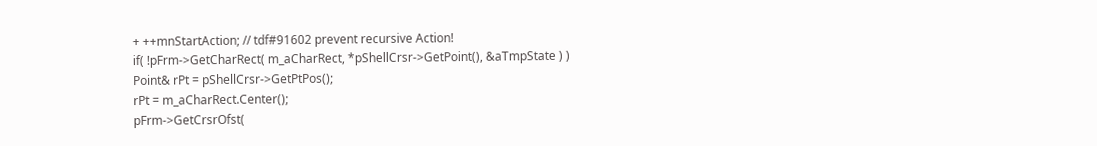+ ++mnStartAction; // tdf#91602 prevent recursive Action!
if( !pFrm->GetCharRect( m_aCharRect, *pShellCrsr->GetPoint(), &aTmpState ) )
Point& rPt = pShellCrsr->GetPtPos();
rPt = m_aCharRect.Center();
pFrm->GetCrsrOfst(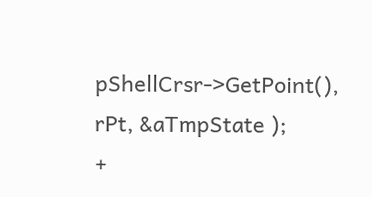pShellCrsr->GetPoint(), rPt, &aTmpState );
+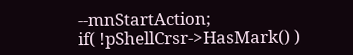--mnStartAction;
if( !pShellCrsr->HasMark() )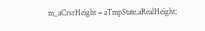m_aCrsrHeight = aTmpState.aRealHeight;